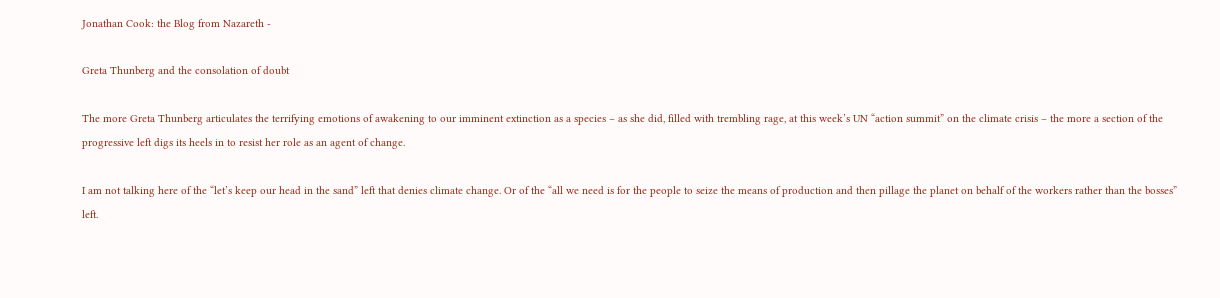Jonathan Cook: the Blog from Nazareth -

Greta Thunberg and the consolation of doubt

The more Greta Thunberg articulates the terrifying emotions of awakening to our imminent extinction as a species – as she did, filled with trembling rage, at this week’s UN “action summit” on the climate crisis – the more a section of the progressive left digs its heels in to resist her role as an agent of change.

I am not talking here of the “let’s keep our head in the sand” left that denies climate change. Or of the “all we need is for the people to seize the means of production and then pillage the planet on behalf of the workers rather than the bosses” left.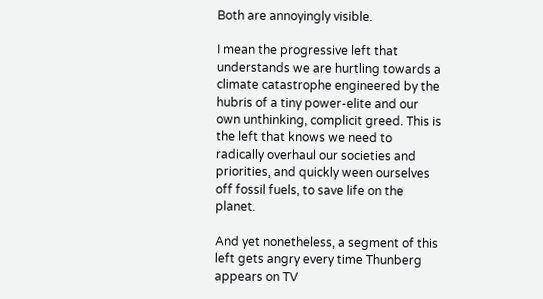Both are annoyingly visible.

I mean the progressive left that understands we are hurtling towards a climate catastrophe engineered by the hubris of a tiny power-elite and our own unthinking, complicit greed. This is the left that knows we need to radically overhaul our societies and priorities, and quickly ween ourselves off fossil fuels, to save life on the planet.

And yet nonetheless, a segment of this left gets angry every time Thunberg appears on TV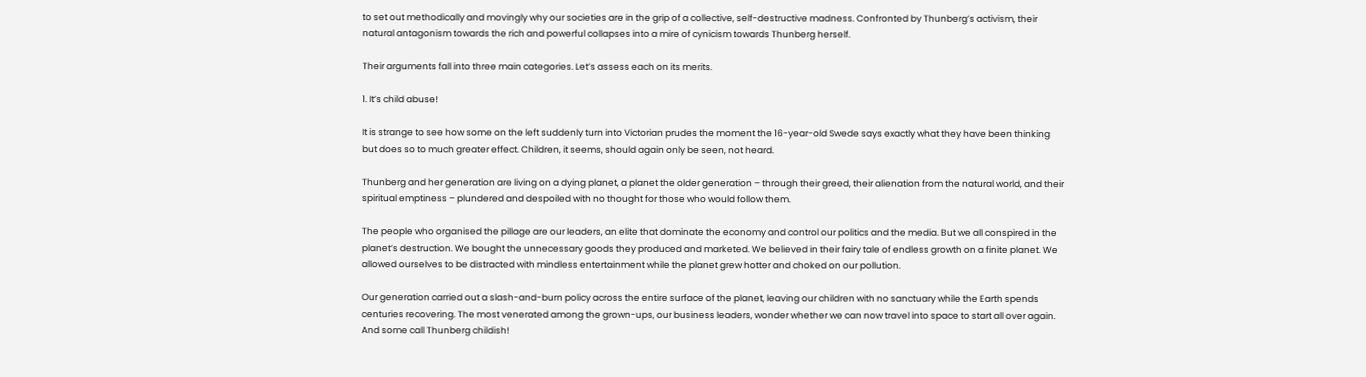to set out methodically and movingly why our societies are in the grip of a collective, self-destructive madness. Confronted by Thunberg’s activism, their natural antagonism towards the rich and powerful collapses into a mire of cynicism towards Thunberg herself.

Their arguments fall into three main categories. Let’s assess each on its merits.

1. It’s child abuse!

It is strange to see how some on the left suddenly turn into Victorian prudes the moment the 16-year-old Swede says exactly what they have been thinking but does so to much greater effect. Children, it seems, should again only be seen, not heard.

Thunberg and her generation are living on a dying planet, a planet the older generation – through their greed, their alienation from the natural world, and their spiritual emptiness – plundered and despoiled with no thought for those who would follow them.

The people who organised the pillage are our leaders, an elite that dominate the economy and control our politics and the media. But we all conspired in the planet’s destruction. We bought the unnecessary goods they produced and marketed. We believed in their fairy tale of endless growth on a finite planet. We allowed ourselves to be distracted with mindless entertainment while the planet grew hotter and choked on our pollution.

Our generation carried out a slash-and-burn policy across the entire surface of the planet, leaving our children with no sanctuary while the Earth spends centuries recovering. The most venerated among the grown-ups, our business leaders, wonder whether we can now travel into space to start all over again. And some call Thunberg childish!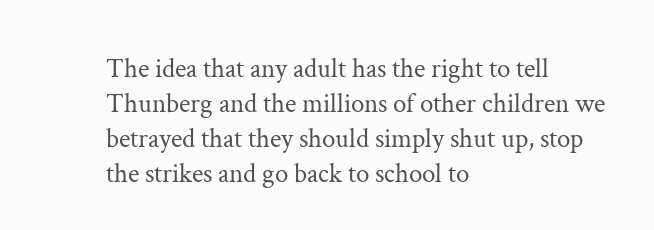The idea that any adult has the right to tell Thunberg and the millions of other children we betrayed that they should simply shut up, stop the strikes and go back to school to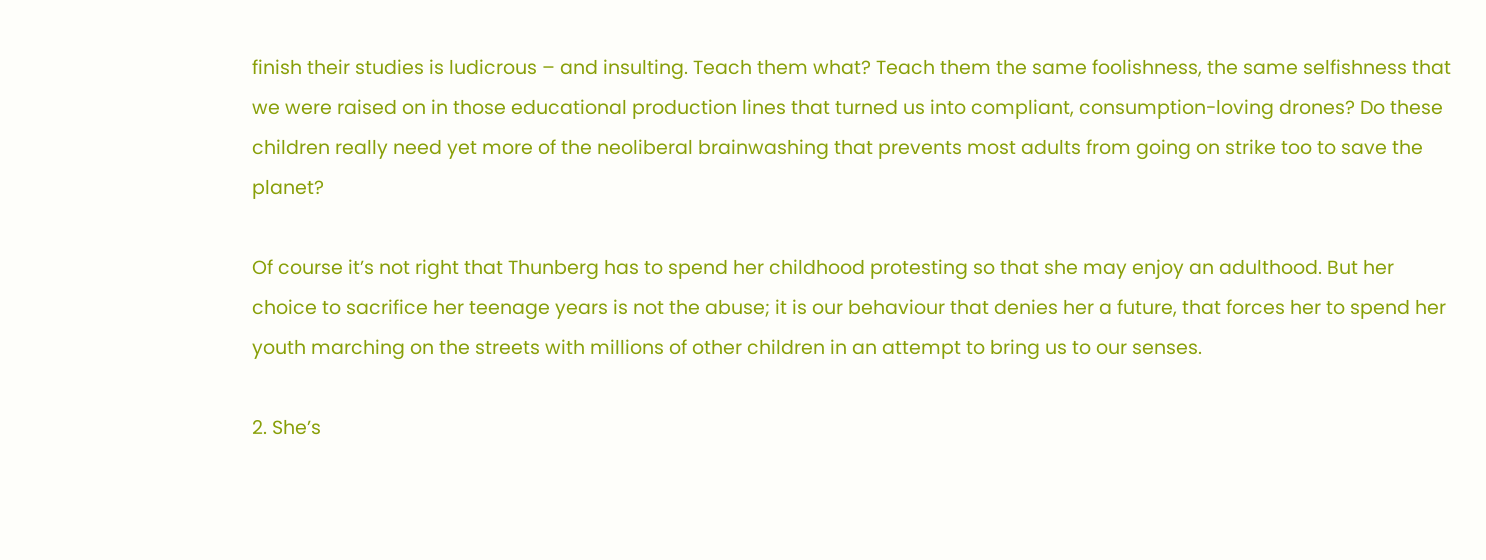finish their studies is ludicrous – and insulting. Teach them what? Teach them the same foolishness, the same selfishness that we were raised on in those educational production lines that turned us into compliant, consumption-loving drones? Do these children really need yet more of the neoliberal brainwashing that prevents most adults from going on strike too to save the planet?

Of course it’s not right that Thunberg has to spend her childhood protesting so that she may enjoy an adulthood. But her choice to sacrifice her teenage years is not the abuse; it is our behaviour that denies her a future, that forces her to spend her youth marching on the streets with millions of other children in an attempt to bring us to our senses.

2. She’s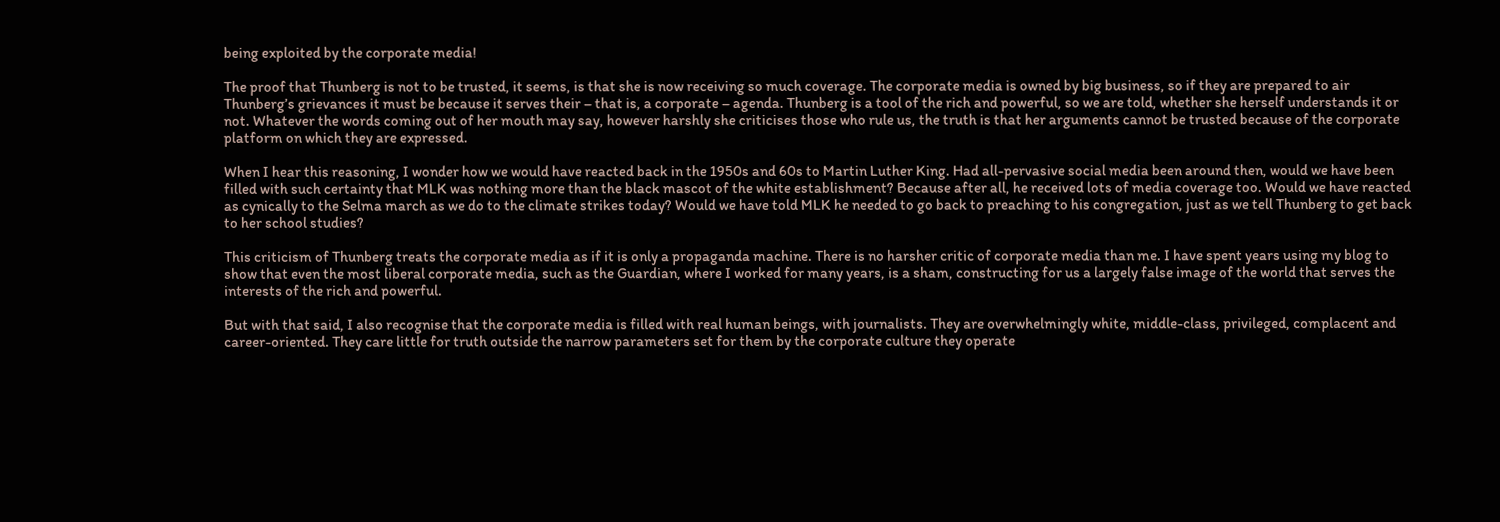being exploited by the corporate media!

The proof that Thunberg is not to be trusted, it seems, is that she is now receiving so much coverage. The corporate media is owned by big business, so if they are prepared to air Thunberg’s grievances it must be because it serves their – that is, a corporate – agenda. Thunberg is a tool of the rich and powerful, so we are told, whether she herself understands it or not. Whatever the words coming out of her mouth may say, however harshly she criticises those who rule us, the truth is that her arguments cannot be trusted because of the corporate platform on which they are expressed.

When I hear this reasoning, I wonder how we would have reacted back in the 1950s and 60s to Martin Luther King. Had all-pervasive social media been around then, would we have been filled with such certainty that MLK was nothing more than the black mascot of the white establishment? Because after all, he received lots of media coverage too. Would we have reacted as cynically to the Selma march as we do to the climate strikes today? Would we have told MLK he needed to go back to preaching to his congregation, just as we tell Thunberg to get back to her school studies?

This criticism of Thunberg treats the corporate media as if it is only a propaganda machine. There is no harsher critic of corporate media than me. I have spent years using my blog to show that even the most liberal corporate media, such as the Guardian, where I worked for many years, is a sham, constructing for us a largely false image of the world that serves the interests of the rich and powerful.

But with that said, I also recognise that the corporate media is filled with real human beings, with journalists. They are overwhelmingly white, middle-class, privileged, complacent and career-oriented. They care little for truth outside the narrow parameters set for them by the corporate culture they operate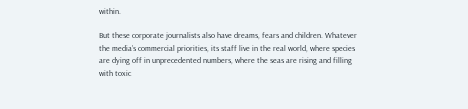within.

But these corporate journalists also have dreams, fears and children. Whatever the media’s commercial priorities, its staff live in the real world, where species are dying off in unprecedented numbers, where the seas are rising and filling with toxic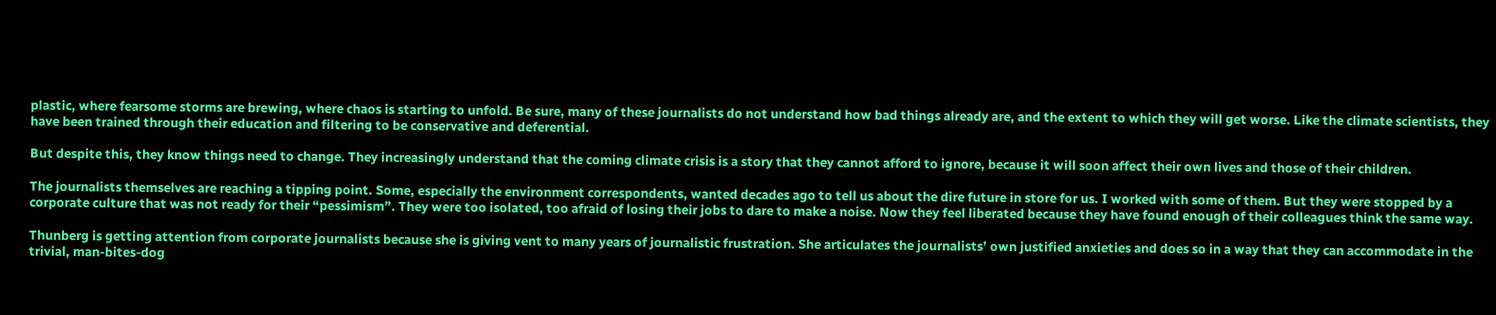plastic, where fearsome storms are brewing, where chaos is starting to unfold. Be sure, many of these journalists do not understand how bad things already are, and the extent to which they will get worse. Like the climate scientists, they have been trained through their education and filtering to be conservative and deferential.

But despite this, they know things need to change. They increasingly understand that the coming climate crisis is a story that they cannot afford to ignore, because it will soon affect their own lives and those of their children.

The journalists themselves are reaching a tipping point. Some, especially the environment correspondents, wanted decades ago to tell us about the dire future in store for us. I worked with some of them. But they were stopped by a corporate culture that was not ready for their “pessimism”. They were too isolated, too afraid of losing their jobs to dare to make a noise. Now they feel liberated because they have found enough of their colleagues think the same way.

Thunberg is getting attention from corporate journalists because she is giving vent to many years of journalistic frustration. She articulates the journalists’ own justified anxieties and does so in a way that they can accommodate in the trivial, man-bites-dog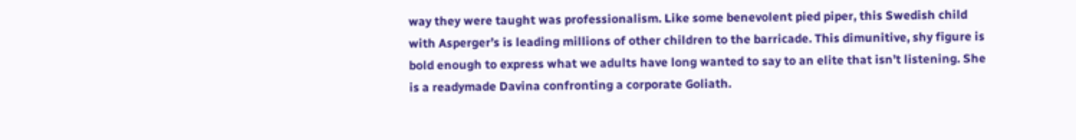way they were taught was professionalism. Like some benevolent pied piper, this Swedish child with Asperger’s is leading millions of other children to the barricade. This dimunitive, shy figure is bold enough to express what we adults have long wanted to say to an elite that isn’t listening. She is a readymade Davina confronting a corporate Goliath.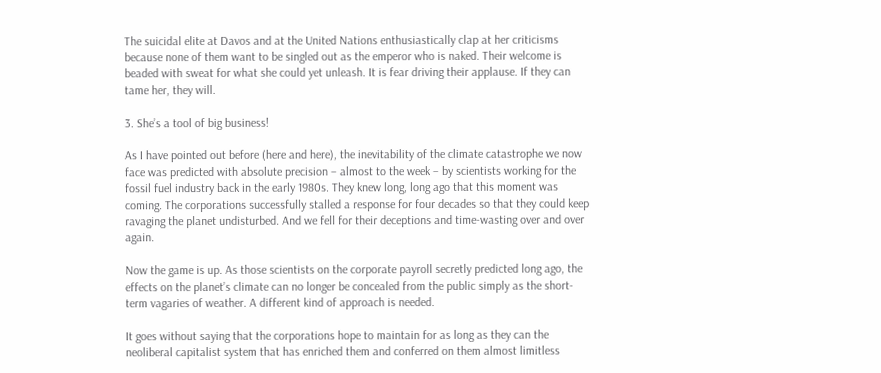The suicidal elite at Davos and at the United Nations enthusiastically clap at her criticisms because none of them want to be singled out as the emperor who is naked. Their welcome is beaded with sweat for what she could yet unleash. It is fear driving their applause. If they can tame her, they will.

3. She’s a tool of big business!

As I have pointed out before (here and here), the inevitability of the climate catastrophe we now face was predicted with absolute precision – almost to the week – by scientists working for the fossil fuel industry back in the early 1980s. They knew long, long ago that this moment was coming. The corporations successfully stalled a response for four decades so that they could keep ravaging the planet undisturbed. And we fell for their deceptions and time-wasting over and over again.

Now the game is up. As those scientists on the corporate payroll secretly predicted long ago, the effects on the planet’s climate can no longer be concealed from the public simply as the short-term vagaries of weather. A different kind of approach is needed.

It goes without saying that the corporations hope to maintain for as long as they can the neoliberal capitalist system that has enriched them and conferred on them almost limitless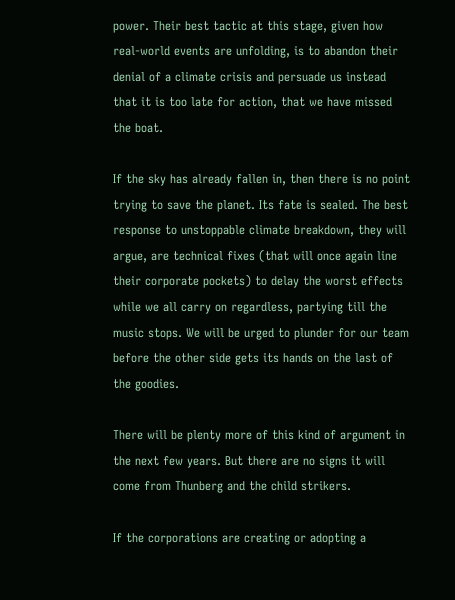power. Their best tactic at this stage, given how real-world events are unfolding, is to abandon their denial of a climate crisis and persuade us instead that it is too late for action, that we have missed the boat.

If the sky has already fallen in, then there is no point trying to save the planet. Its fate is sealed. The best response to unstoppable climate breakdown, they will argue, are technical fixes (that will once again line their corporate pockets) to delay the worst effects while we all carry on regardless, partying till the music stops. We will be urged to plunder for our team before the other side gets its hands on the last of the goodies.

There will be plenty more of this kind of argument in the next few years. But there are no signs it will come from Thunberg and the child strikers.

If the corporations are creating or adopting a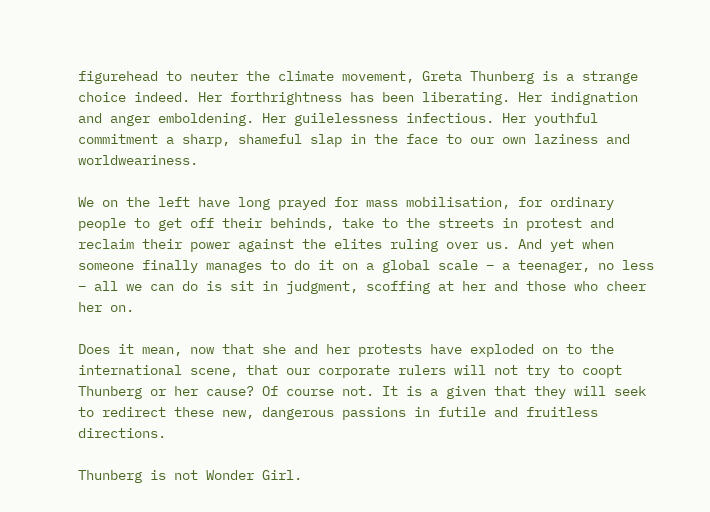figurehead to neuter the climate movement, Greta Thunberg is a strange choice indeed. Her forthrightness has been liberating. Her indignation and anger emboldening. Her guilelessness infectious. Her youthful commitment a sharp, shameful slap in the face to our own laziness and worldweariness.

We on the left have long prayed for mass mobilisation, for ordinary people to get off their behinds, take to the streets in protest and reclaim their power against the elites ruling over us. And yet when someone finally manages to do it on a global scale – a teenager, no less – all we can do is sit in judgment, scoffing at her and those who cheer her on.

Does it mean, now that she and her protests have exploded on to the international scene, that our corporate rulers will not try to coopt Thunberg or her cause? Of course not. It is a given that they will seek to redirect these new, dangerous passions in futile and fruitless directions.

Thunberg is not Wonder Girl.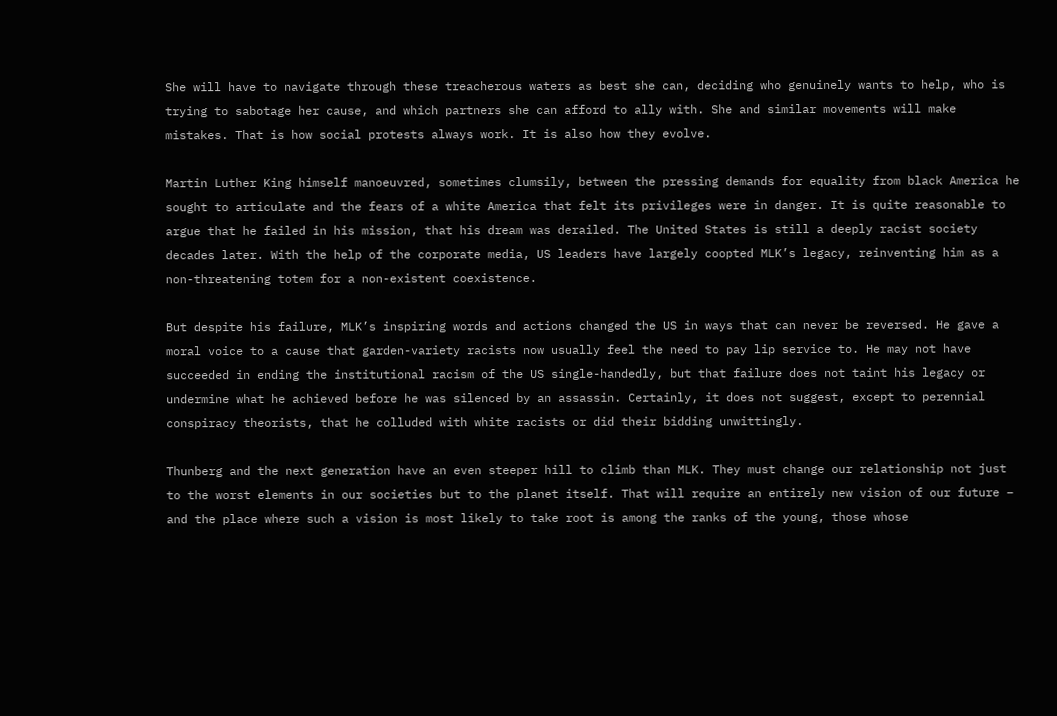She will have to navigate through these treacherous waters as best she can, deciding who genuinely wants to help, who is trying to sabotage her cause, and which partners she can afford to ally with. She and similar movements will make mistakes. That is how social protests always work. It is also how they evolve.

Martin Luther King himself manoeuvred, sometimes clumsily, between the pressing demands for equality from black America he sought to articulate and the fears of a white America that felt its privileges were in danger. It is quite reasonable to argue that he failed in his mission, that his dream was derailed. The United States is still a deeply racist society decades later. With the help of the corporate media, US leaders have largely coopted MLK’s legacy, reinventing him as a non-threatening totem for a non-existent coexistence.

But despite his failure, MLK’s inspiring words and actions changed the US in ways that can never be reversed. He gave a moral voice to a cause that garden-variety racists now usually feel the need to pay lip service to. He may not have succeeded in ending the institutional racism of the US single-handedly, but that failure does not taint his legacy or undermine what he achieved before he was silenced by an assassin. Certainly, it does not suggest, except to perennial conspiracy theorists, that he colluded with white racists or did their bidding unwittingly.

Thunberg and the next generation have an even steeper hill to climb than MLK. They must change our relationship not just to the worst elements in our societies but to the planet itself. That will require an entirely new vision of our future – and the place where such a vision is most likely to take root is among the ranks of the young, those whose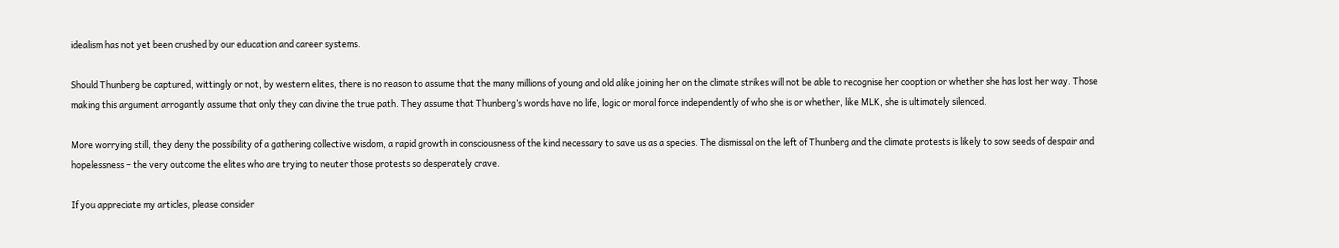idealism has not yet been crushed by our education and career systems.

Should Thunberg be captured, wittingly or not, by western elites, there is no reason to assume that the many millions of young and old alike joining her on the climate strikes will not be able to recognise her cooption or whether she has lost her way. Those making this argument arrogantly assume that only they can divine the true path. They assume that Thunberg’s words have no life, logic or moral force independently of who she is or whether, like MLK, she is ultimately silenced.

More worrying still, they deny the possibility of a gathering collective wisdom, a rapid growth in consciousness of the kind necessary to save us as a species. The dismissal on the left of Thunberg and the climate protests is likely to sow seeds of despair and hopelessness – the very outcome the elites who are trying to neuter those protests so desperately crave.

If you appreciate my articles, please consider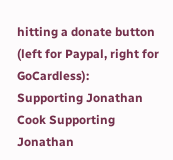hitting a donate button (left for Paypal, right for GoCardless):
Supporting Jonathan Cook Supporting Jonathan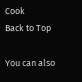Cook
Back to Top

You can also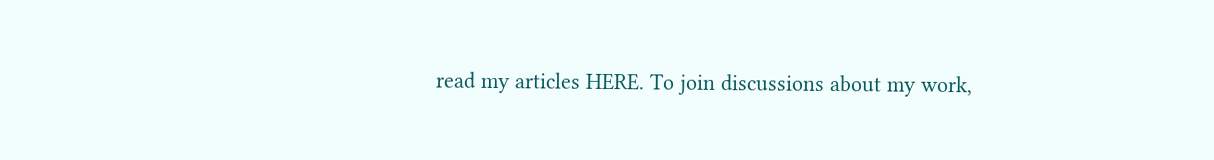read my articles HERE. To join discussions about my work,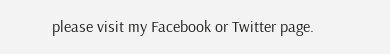please visit my Facebook or Twitter page.